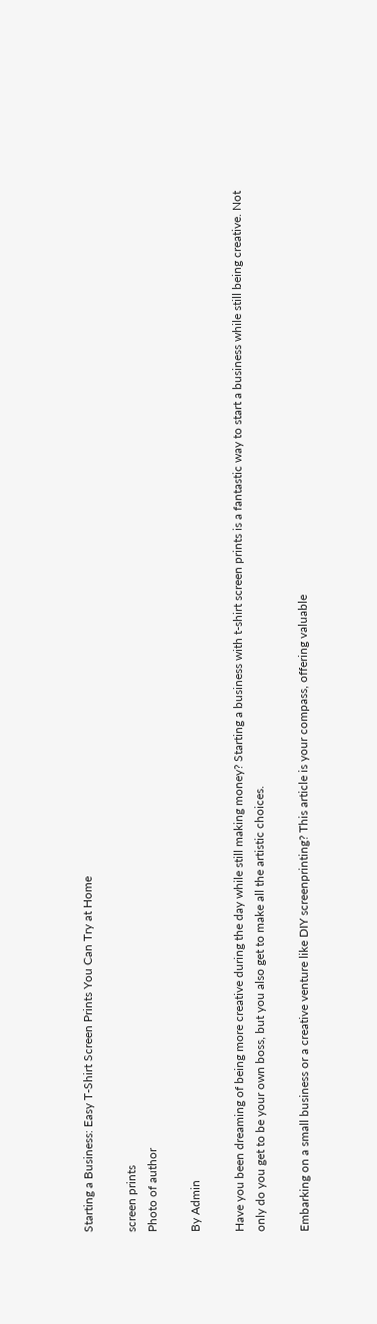Starting a Business: Easy T-Shirt Screen Prints You Can Try at Home

screen prints
Photo of author

By Admin

Have you been dreaming of being more creative during the day while still making money? Starting a business with t-shirt screen prints is a fantastic way to start a business while still being creative. Not only do you get to be your own boss, but you also get to make all the artistic choices.

Embarking on a small business or a creative venture like DIY screenprinting? This article is your compass, offering valuable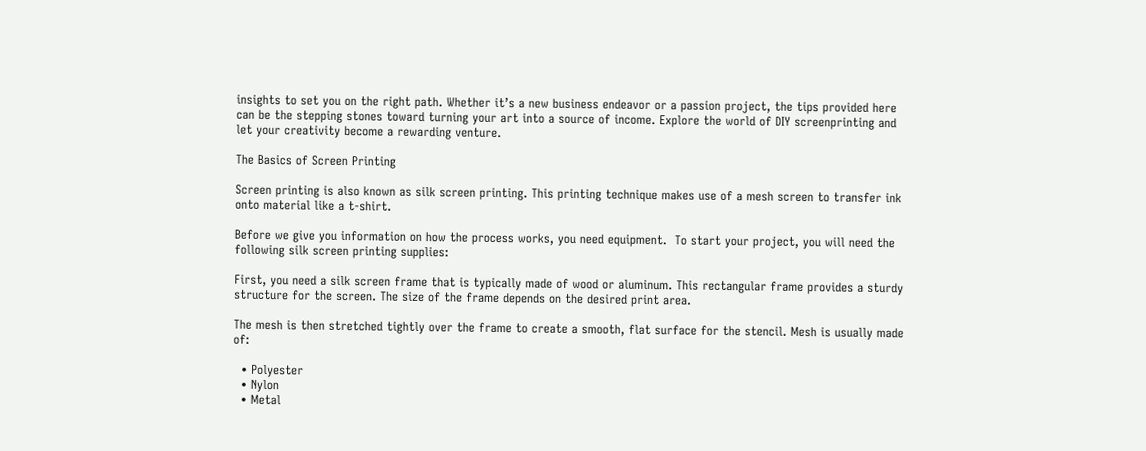insights to set you on the right path. Whether it’s a new business endeavor or a passion project, the tips provided here can be the stepping stones toward turning your art into a source of income. Explore the world of DIY screenprinting and let your creativity become a rewarding venture.

The Basics of Screen Printing

Screen printing is also known as silk screen printing. This printing technique makes use of a mesh screen to transfer ink onto material like a t-shirt.

Before we give you information on how the process works, you need equipment.  To start your project, you will need the following silk screen printing supplies:

First, you need a silk screen frame that is typically made of wood or aluminum. This rectangular frame provides a sturdy structure for the screen. The size of the frame depends on the desired print area.

The mesh is then stretched tightly over the frame to create a smooth, flat surface for the stencil. Mesh is usually made of:

  • Polyester
  • Nylon
  • Metal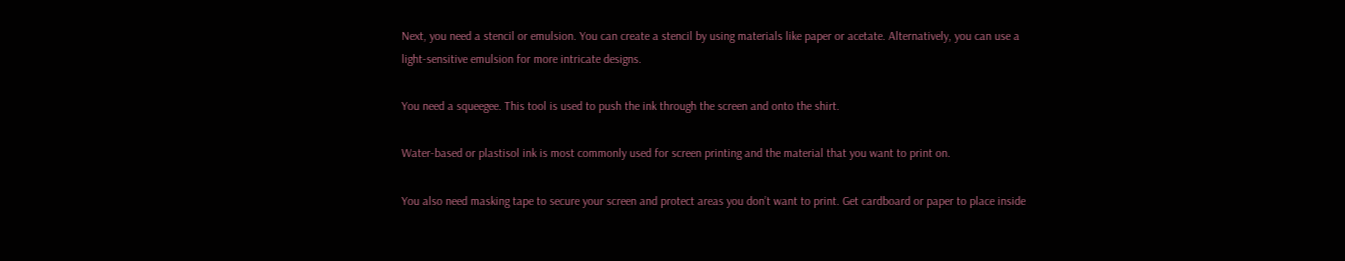Next, you need a stencil or emulsion. You can create a stencil by using materials like paper or acetate. Alternatively, you can use a light-sensitive emulsion for more intricate designs.

You need a squeegee. This tool is used to push the ink through the screen and onto the shirt.

Water-based or plastisol ink is most commonly used for screen printing and the material that you want to print on.

You also need masking tape to secure your screen and protect areas you don’t want to print. Get cardboard or paper to place inside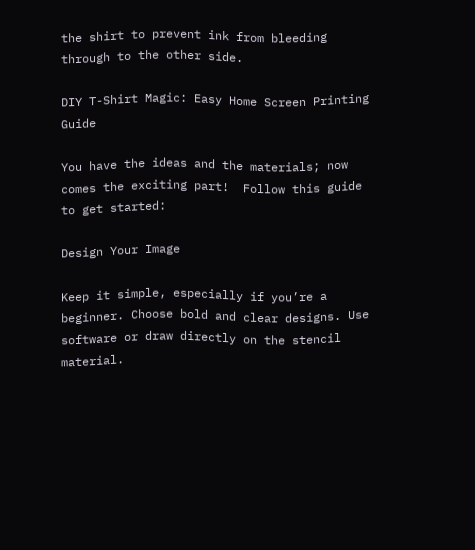the shirt to prevent ink from bleeding through to the other side.

DIY T-Shirt Magic: Easy Home Screen Printing Guide

You have the ideas and the materials; now comes the exciting part!  Follow this guide to get started:

Design Your Image

Keep it simple, especially if you’re a beginner. Choose bold and clear designs. Use software or draw directly on the stencil material.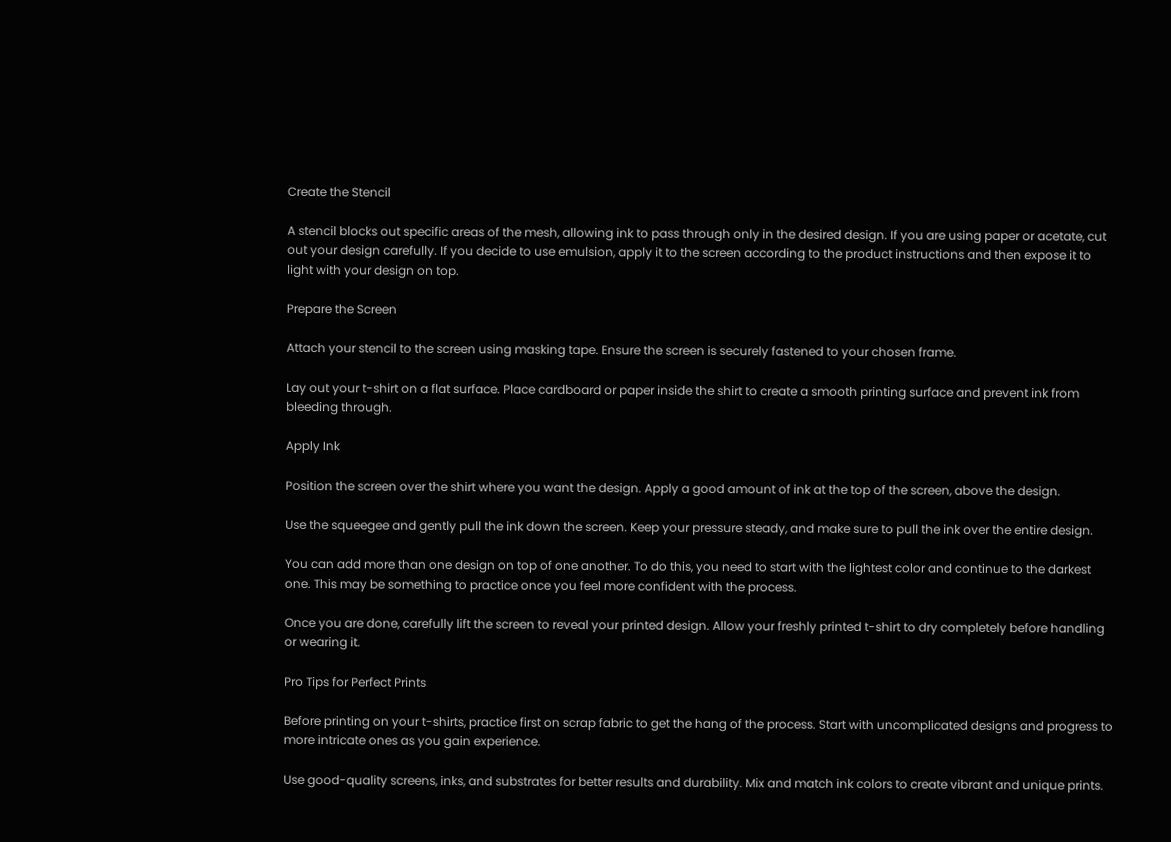Create the Stencil

A stencil blocks out specific areas of the mesh, allowing ink to pass through only in the desired design. If you are using paper or acetate, cut out your design carefully. If you decide to use emulsion, apply it to the screen according to the product instructions and then expose it to light with your design on top.

Prepare the Screen

Attach your stencil to the screen using masking tape. Ensure the screen is securely fastened to your chosen frame.

Lay out your t-shirt on a flat surface. Place cardboard or paper inside the shirt to create a smooth printing surface and prevent ink from bleeding through.

Apply Ink

Position the screen over the shirt where you want the design. Apply a good amount of ink at the top of the screen, above the design.

Use the squeegee and gently pull the ink down the screen. Keep your pressure steady, and make sure to pull the ink over the entire design.

You can add more than one design on top of one another. To do this, you need to start with the lightest color and continue to the darkest one. This may be something to practice once you feel more confident with the process.

Once you are done, carefully lift the screen to reveal your printed design. Allow your freshly printed t-shirt to dry completely before handling or wearing it.

Pro Tips for Perfect Prints

Before printing on your t-shirts, practice first on scrap fabric to get the hang of the process. Start with uncomplicated designs and progress to more intricate ones as you gain experience.

Use good-quality screens, inks, and substrates for better results and durability. Mix and match ink colors to create vibrant and unique prints.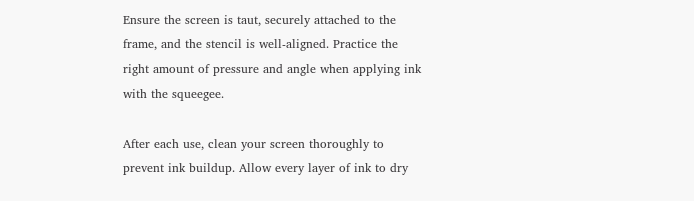Ensure the screen is taut, securely attached to the frame, and the stencil is well-aligned. Practice the right amount of pressure and angle when applying ink with the squeegee.

After each use, clean your screen thoroughly to prevent ink buildup. Allow every layer of ink to dry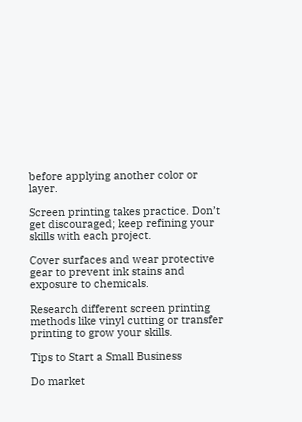before applying another color or layer.

Screen printing takes practice. Don’t get discouraged; keep refining your skills with each project.

Cover surfaces and wear protective gear to prevent ink stains and exposure to chemicals.

Research different screen printing methods like vinyl cutting or transfer printing to grow your skills.

Tips to Start a Small Business

Do market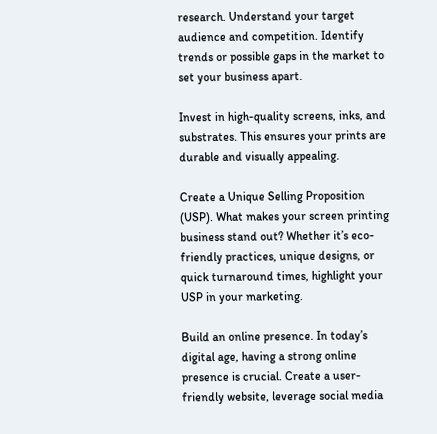research. Understand your target audience and competition. Identify trends or possible gaps in the market to set your business apart.

Invest in high-quality screens, inks, and substrates. This ensures your prints are durable and visually appealing.

Create a Unique Selling Proposition (USP). What makes your screen printing business stand out? Whether it’s eco-friendly practices, unique designs, or quick turnaround times, highlight your USP in your marketing.

Build an online presence. In today’s digital age, having a strong online presence is crucial. Create a user-friendly website, leverage social media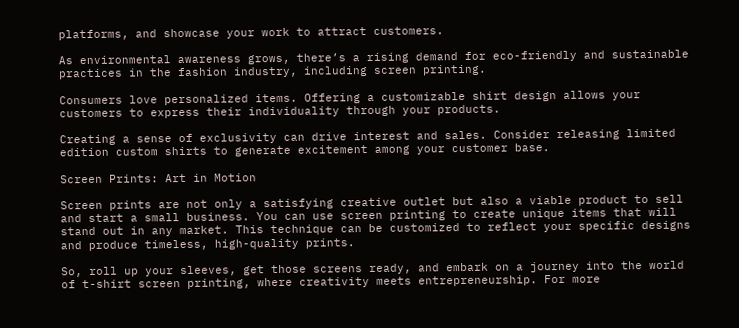platforms, and showcase your work to attract customers.

As environmental awareness grows, there’s a rising demand for eco-friendly and sustainable practices in the fashion industry, including screen printing.

Consumers love personalized items. Offering a customizable shirt design allows your customers to express their individuality through your products.

Creating a sense of exclusivity can drive interest and sales. Consider releasing limited edition custom shirts to generate excitement among your customer base.

Screen Prints: Art in Motion

Screen prints are not only a satisfying creative outlet but also a viable product to sell and start a small business. You can use screen printing to create unique items that will stand out in any market. This technique can be customized to reflect your specific designs and produce timeless, high-quality prints.

So, roll up your sleeves, get those screens ready, and embark on a journey into the world of t-shirt screen printing, where creativity meets entrepreneurship. For more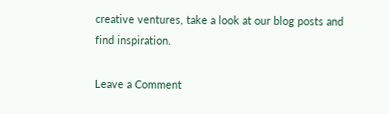creative ventures, take a look at our blog posts and find inspiration.

Leave a Comment